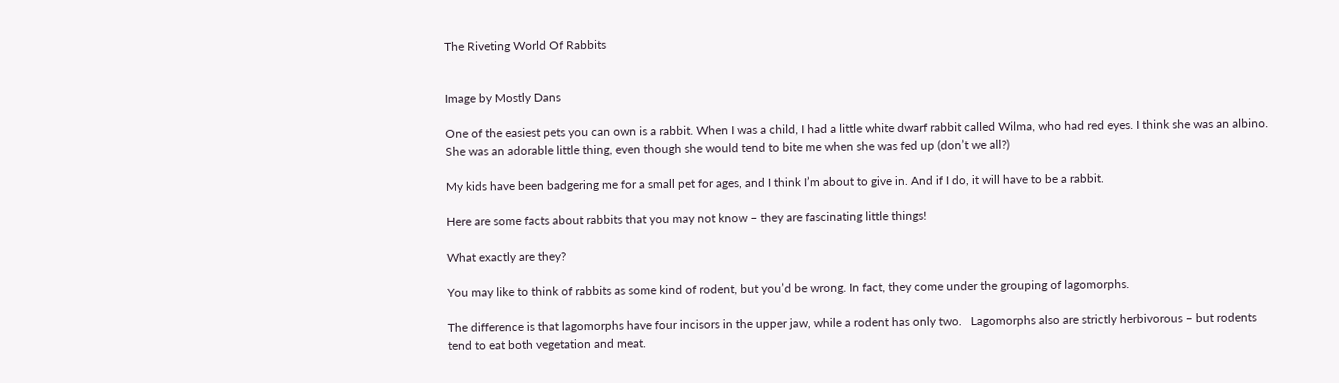The Riveting World Of Rabbits


Image by Mostly Dans

One of the easiest pets you can own is a rabbit. When I was a child, I had a little white dwarf rabbit called Wilma, who had red eyes. I think she was an albino. She was an adorable little thing, even though she would tend to bite me when she was fed up (don’t we all?)

My kids have been badgering me for a small pet for ages, and I think I’m about to give in. And if I do, it will have to be a rabbit.

Here are some facts about rabbits that you may not know – they are fascinating little things!

What exactly are they?

You may like to think of rabbits as some kind of rodent, but you’d be wrong. In fact, they come under the grouping of lagomorphs.

The difference is that lagomorphs have four incisors in the upper jaw, while a rodent has only two.   Lagomorphs also are strictly herbivorous – but rodents tend to eat both vegetation and meat.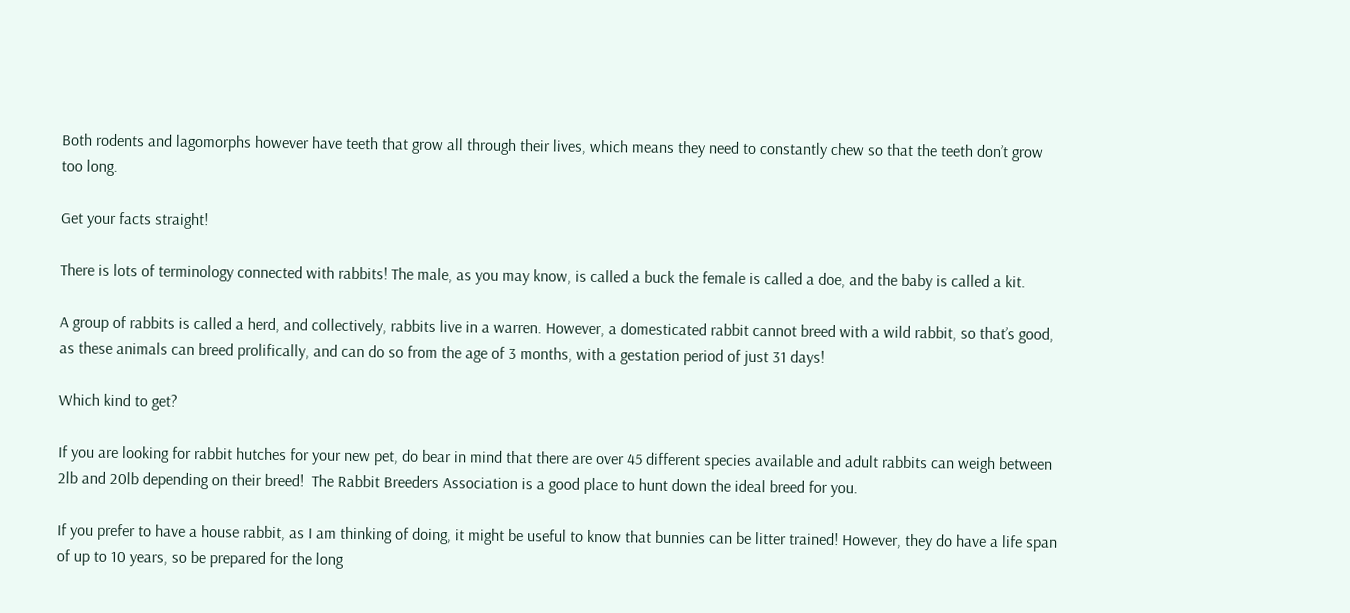Both rodents and lagomorphs however have teeth that grow all through their lives, which means they need to constantly chew so that the teeth don’t grow too long.

Get your facts straight!

There is lots of terminology connected with rabbits! The male, as you may know, is called a buck the female is called a doe, and the baby is called a kit.

A group of rabbits is called a herd, and collectively, rabbits live in a warren. However, a domesticated rabbit cannot breed with a wild rabbit, so that’s good, as these animals can breed prolifically, and can do so from the age of 3 months, with a gestation period of just 31 days!

Which kind to get?

If you are looking for rabbit hutches for your new pet, do bear in mind that there are over 45 different species available and adult rabbits can weigh between 2lb and 20lb depending on their breed!  The Rabbit Breeders Association is a good place to hunt down the ideal breed for you.

If you prefer to have a house rabbit, as I am thinking of doing, it might be useful to know that bunnies can be litter trained! However, they do have a life span of up to 10 years, so be prepared for the long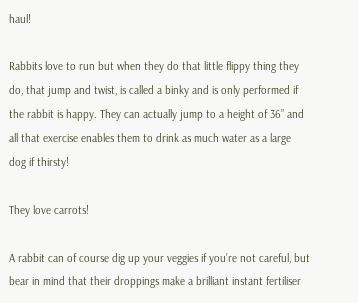haul!

Rabbits love to run but when they do that little flippy thing they do, that jump and twist, is called a binky and is only performed if the rabbit is happy. They can actually jump to a height of 36” and all that exercise enables them to drink as much water as a large dog if thirsty!

They love carrots!

A rabbit can of course dig up your veggies if you’re not careful, but bear in mind that their droppings make a brilliant instant fertiliser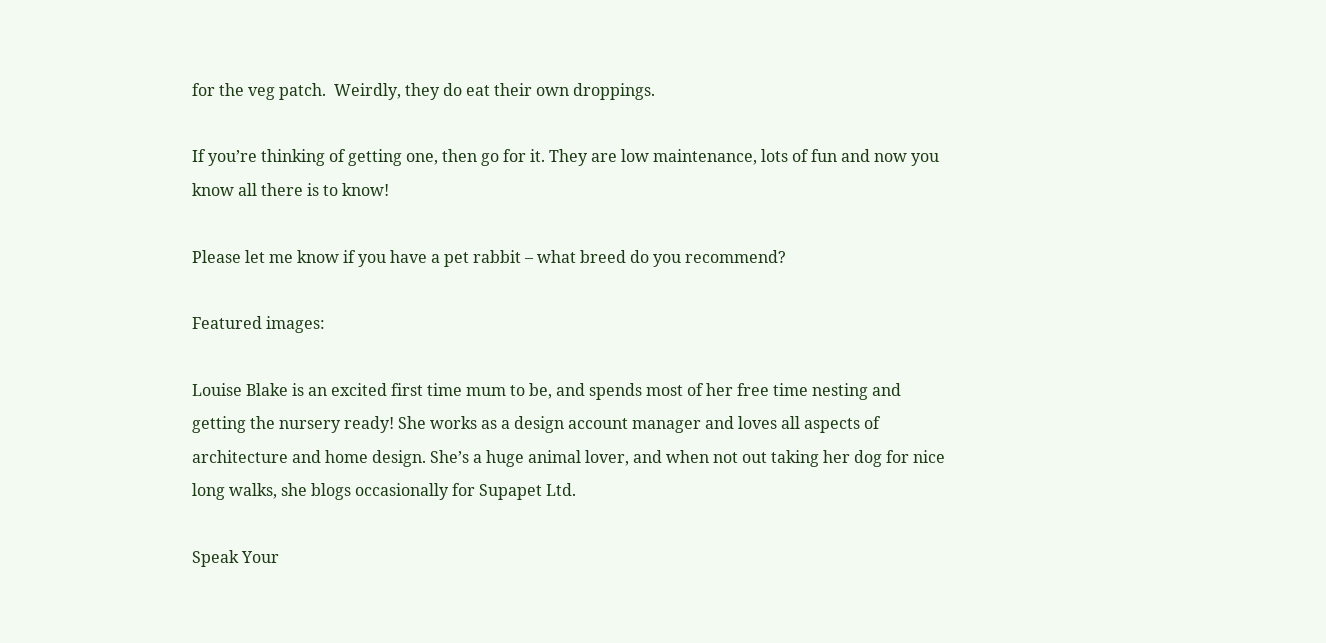for the veg patch.  Weirdly, they do eat their own droppings.

If you’re thinking of getting one, then go for it. They are low maintenance, lots of fun and now you know all there is to know!

Please let me know if you have a pet rabbit – what breed do you recommend?

Featured images:

Louise Blake is an excited first time mum to be, and spends most of her free time nesting and getting the nursery ready! She works as a design account manager and loves all aspects of architecture and home design. She’s a huge animal lover, and when not out taking her dog for nice long walks, she blogs occasionally for Supapet Ltd.

Speak Your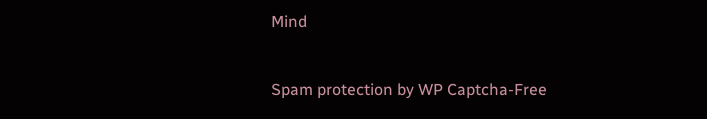Mind


Spam protection by WP Captcha-Free